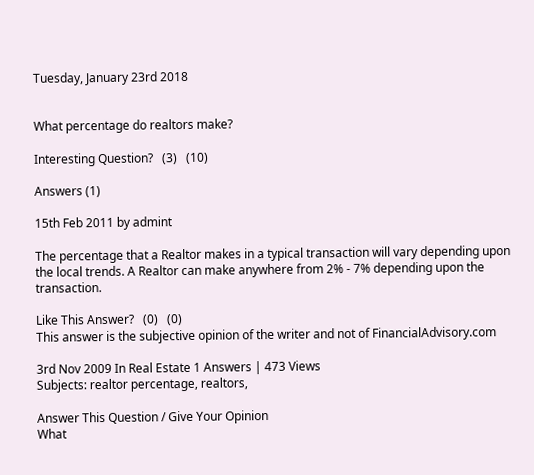Tuesday, January 23rd 2018


What percentage do realtors make?

Interesting Question?   (3)   (10)

Answers (1)

15th Feb 2011 by admint

The percentage that a Realtor makes in a typical transaction will vary depending upon the local trends. A Realtor can make anywhere from 2% - 7% depending upon the transaction.

Like This Answer?   (0)   (0)
This answer is the subjective opinion of the writer and not of FinancialAdvisory.com

3rd Nov 2009 In Real Estate 1 Answers | 473 Views
Subjects: realtor percentage, realtors,

Answer This Question / Give Your Opinion
What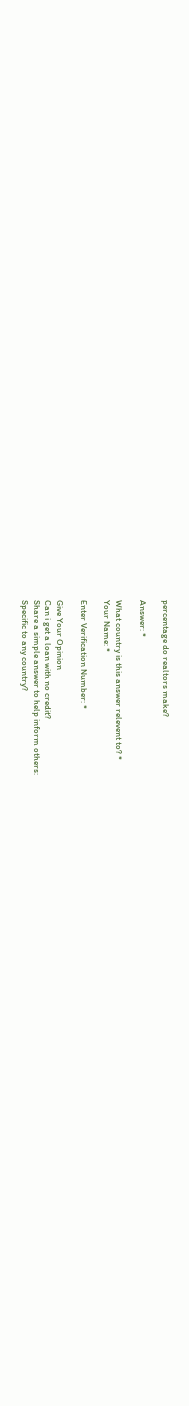percentage do realtors make?

Answer: *

What country is this answer relevent to? *
Your Name: *

Enter Verification Number: *

Give Your Opinion
Can i get a loan with no credit?
Share a simple answer to help inform others:
Specific to any country?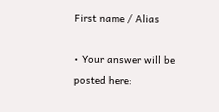First name / Alias

• Your answer will be posted here: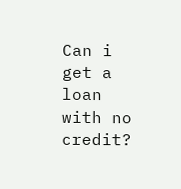Can i get a loan with no credit?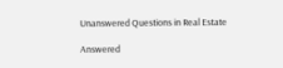Unanswered Questions in Real Estate

Answered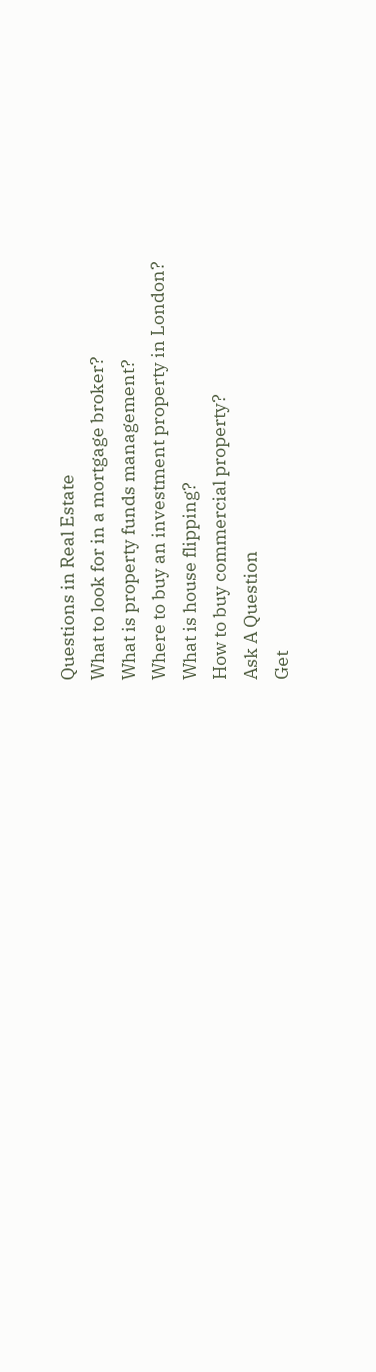Questions in Real Estate
What to look for in a mortgage broker?
What is property funds management?
Where to buy an investment property in London?
What is house flipping?
How to buy commercial property?
Ask A Question
Get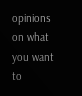opinions on what you want to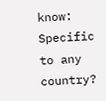know:
Specific to any country?